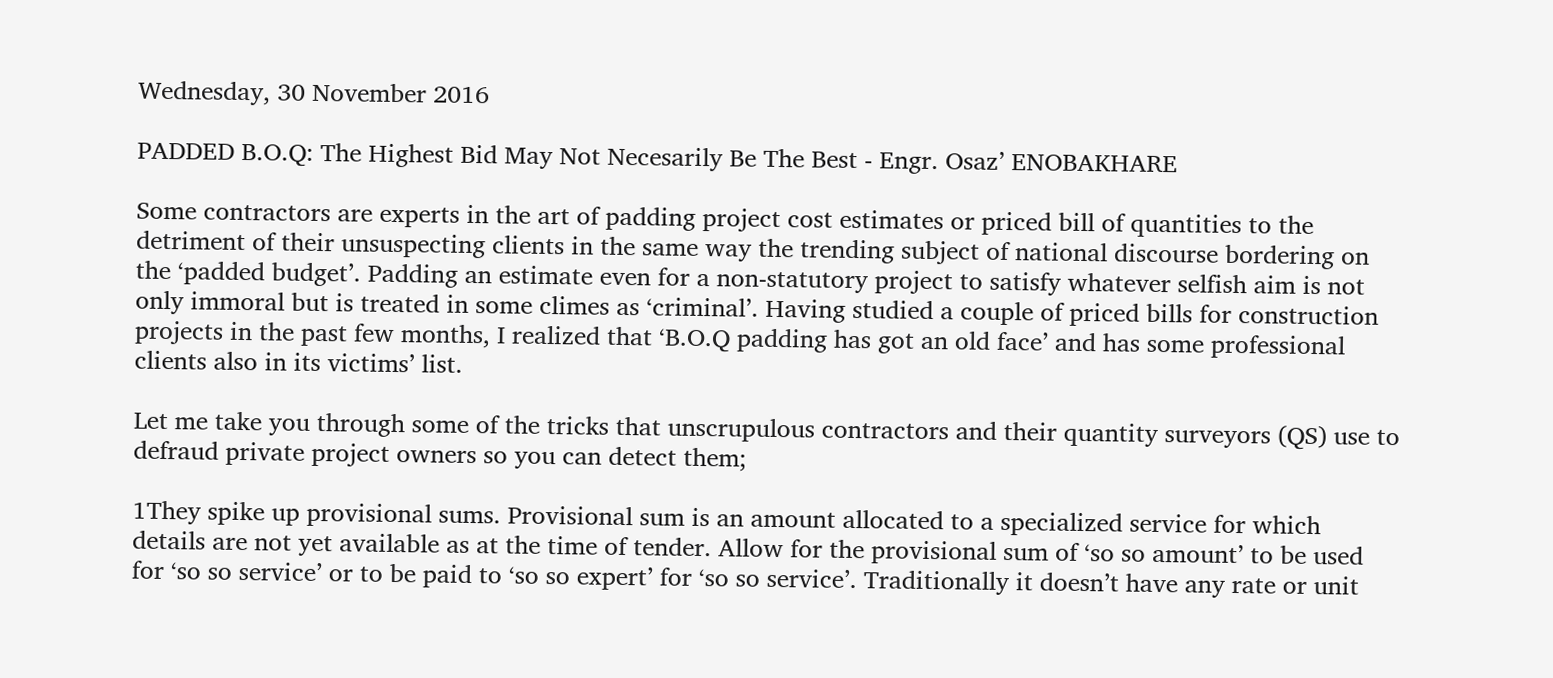Wednesday, 30 November 2016

PADDED B.O.Q: The Highest Bid May Not Necesarily Be The Best - Engr. Osaz’ ENOBAKHARE

Some contractors are experts in the art of padding project cost estimates or priced bill of quantities to the detriment of their unsuspecting clients in the same way the trending subject of national discourse bordering on the ‘padded budget’. Padding an estimate even for a non-statutory project to satisfy whatever selfish aim is not only immoral but is treated in some climes as ‘criminal’. Having studied a couple of priced bills for construction projects in the past few months, I realized that ‘B.O.Q padding has got an old face’ and has some professional clients also in its victims’ list.

Let me take you through some of the tricks that unscrupulous contractors and their quantity surveyors (QS) use to defraud private project owners so you can detect them;

1They spike up provisional sums. Provisional sum is an amount allocated to a specialized service for which details are not yet available as at the time of tender. Allow for the provisional sum of ‘so so amount’ to be used for ‘so so service’ or to be paid to ‘so so expert’ for ‘so so service’. Traditionally it doesn’t have any rate or unit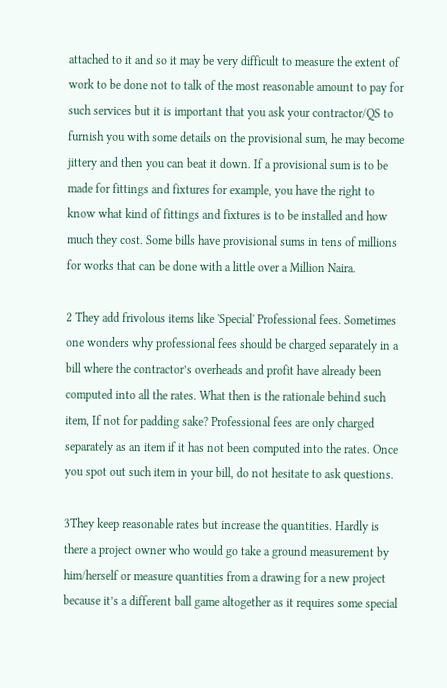attached to it and so it may be very difficult to measure the extent of work to be done not to talk of the most reasonable amount to pay for such services but it is important that you ask your contractor/QS to furnish you with some details on the provisional sum, he may become jittery and then you can beat it down. If a provisional sum is to be made for fittings and fixtures for example, you have the right to know what kind of fittings and fixtures is to be installed and how much they cost. Some bills have provisional sums in tens of millions for works that can be done with a little over a Million Naira.

2 They add frivolous items like 'Special' Professional fees. Sometimes one wonders why professional fees should be charged separately in a bill where the contractor’s overheads and profit have already been computed into all the rates. What then is the rationale behind such item, If not for padding sake? Professional fees are only charged separately as an item if it has not been computed into the rates. Once you spot out such item in your bill, do not hesitate to ask questions.

3They keep reasonable rates but increase the quantities. Hardly is there a project owner who would go take a ground measurement by him/herself or measure quantities from a drawing for a new project because it’s a different ball game altogether as it requires some special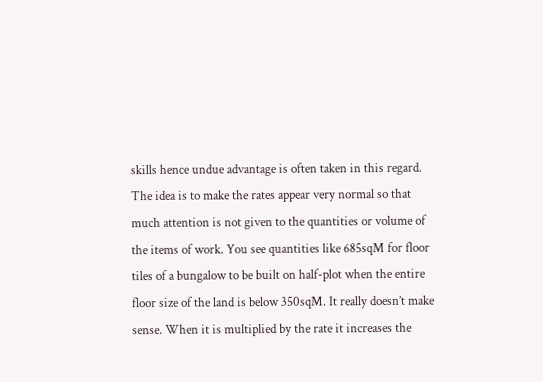skills hence undue advantage is often taken in this regard. The idea is to make the rates appear very normal so that much attention is not given to the quantities or volume of the items of work. You see quantities like 685sqM for floor tiles of a bungalow to be built on half-plot when the entire floor size of the land is below 350sqM. It really doesn’t make sense. When it is multiplied by the rate it increases the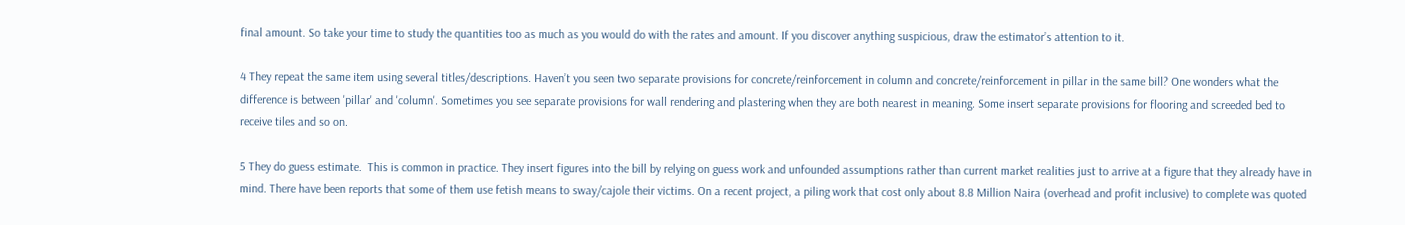final amount. So take your time to study the quantities too as much as you would do with the rates and amount. If you discover anything suspicious, draw the estimator’s attention to it.

4 They repeat the same item using several titles/descriptions. Haven’t you seen two separate provisions for concrete/reinforcement in column and concrete/reinforcement in pillar in the same bill? One wonders what the difference is between 'pillar' and 'column'. Sometimes you see separate provisions for wall rendering and plastering when they are both nearest in meaning. Some insert separate provisions for flooring and screeded bed to receive tiles and so on.

5 They do guess estimate.  This is common in practice. They insert figures into the bill by relying on guess work and unfounded assumptions rather than current market realities just to arrive at a figure that they already have in mind. There have been reports that some of them use fetish means to sway/cajole their victims. On a recent project, a piling work that cost only about 8.8 Million Naira (overhead and profit inclusive) to complete was quoted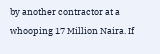by another contractor at a whooping 17 Million Naira. If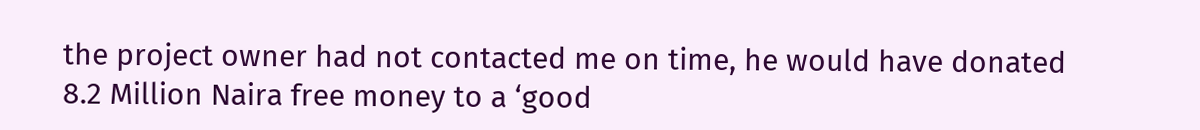the project owner had not contacted me on time, he would have donated 8.2 Million Naira free money to a ‘good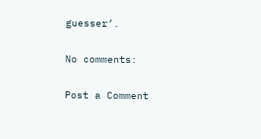guesser’.

No comments:

Post a Comment